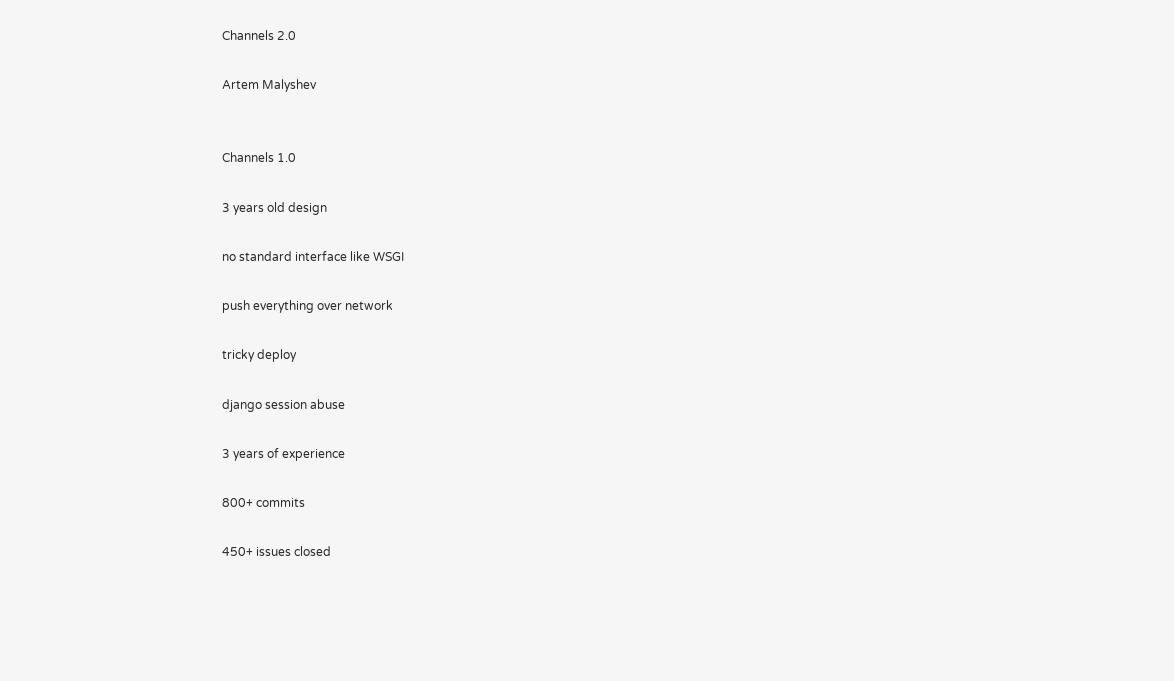Channels 2.0

Artem Malyshev


Channels 1.0

3 years old design

no standard interface like WSGI

push everything over network

tricky deploy

django session abuse

3 years of experience

800+ commits

450+ issues closed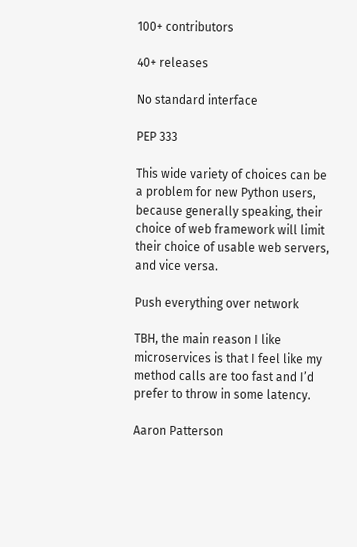100+ contributors

40+ releases

No standard interface

PEP 333

This wide variety of choices can be a problem for new Python users, because generally speaking, their choice of web framework will limit their choice of usable web servers, and vice versa.

Push everything over network

TBH, the main reason I like microservices is that I feel like my method calls are too fast and I’d prefer to throw in some latency.

Aaron Patterson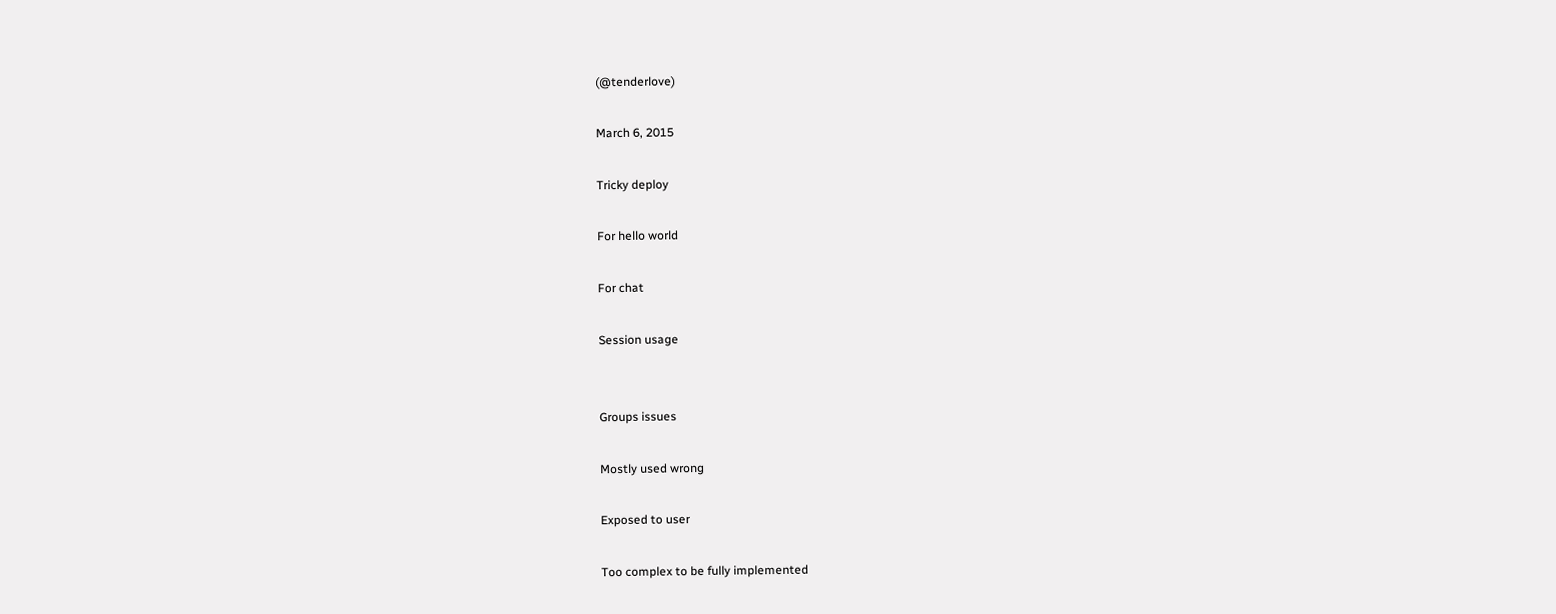(@tenderlove)

March 6, 2015

Tricky deploy

For hello world

For chat

Session usage


Groups issues

Mostly used wrong

Exposed to user

Too complex to be fully implemented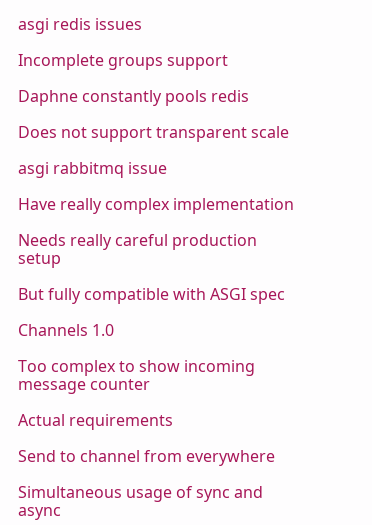asgi redis issues

Incomplete groups support

Daphne constantly pools redis

Does not support transparent scale

asgi rabbitmq issue

Have really complex implementation

Needs really careful production setup

But fully compatible with ASGI spec

Channels 1.0

Too complex to show incoming message counter

Actual requirements

Send to channel from everywhere

Simultaneous usage of sync and async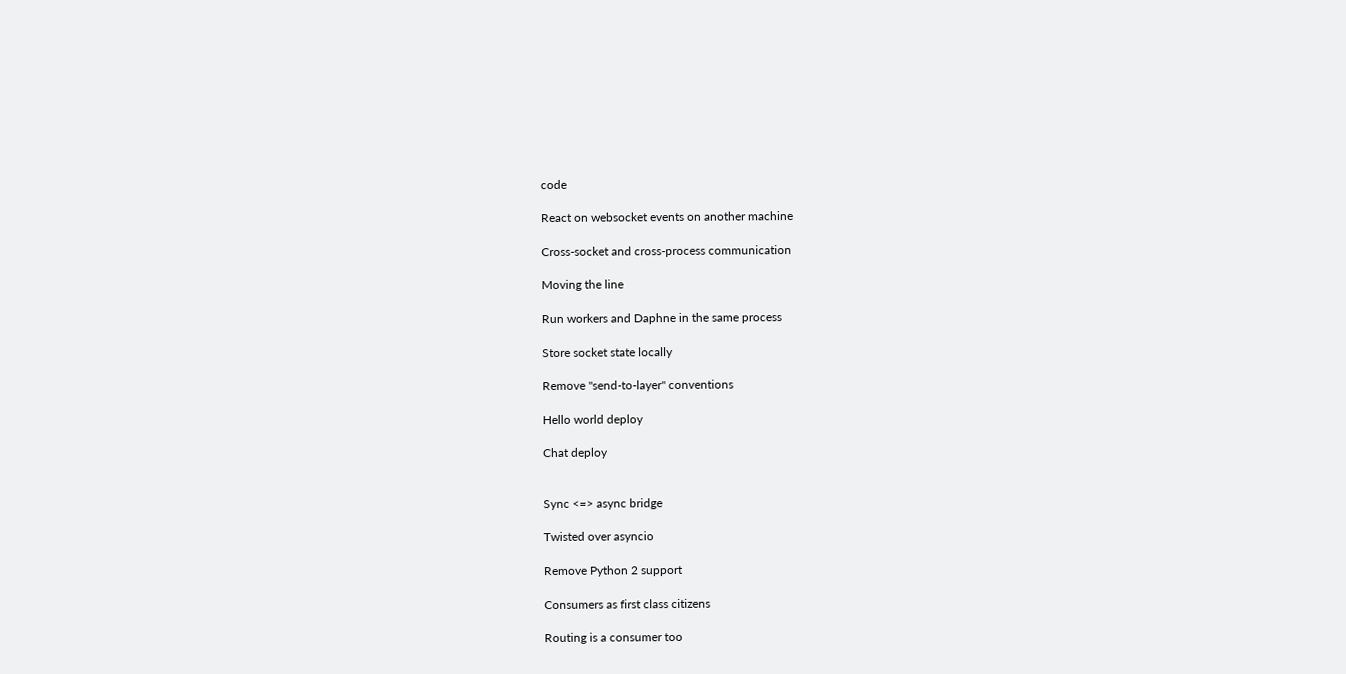code

React on websocket events on another machine

Cross-socket and cross-process communication

Moving the line

Run workers and Daphne in the same process

Store socket state locally

Remove "send-to-layer" conventions

Hello world deploy

Chat deploy


Sync <=> async bridge

Twisted over asyncio

Remove Python 2 support

Consumers as first class citizens

Routing is a consumer too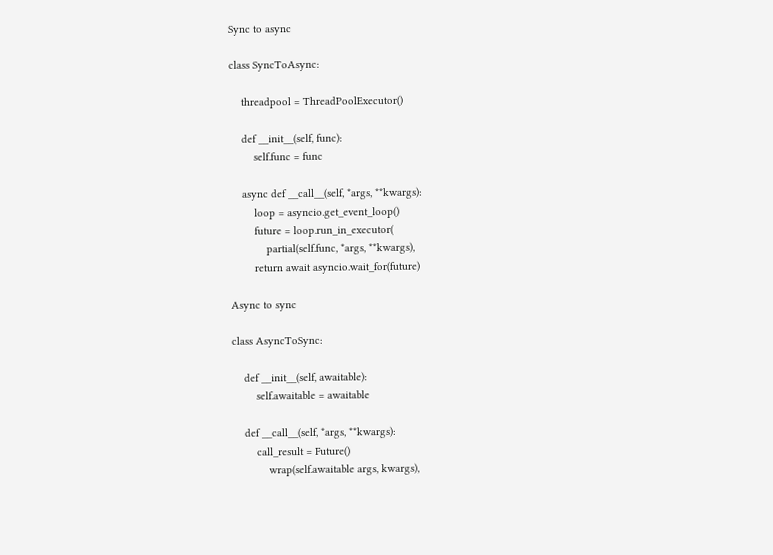Sync to async

class SyncToAsync:

    threadpool = ThreadPoolExecutor()

    def __init__(self, func):
        self.func = func

    async def __call__(self, *args, **kwargs):
        loop = asyncio.get_event_loop()
        future = loop.run_in_executor(
            partial(self.func, *args, **kwargs),
        return await asyncio.wait_for(future)

Async to sync

class AsyncToSync:

    def __init__(self, awaitable):
        self.awaitable = awaitable

    def __call__(self, *args, **kwargs):
        call_result = Future()
            wrap(self.awaitable args, kwargs),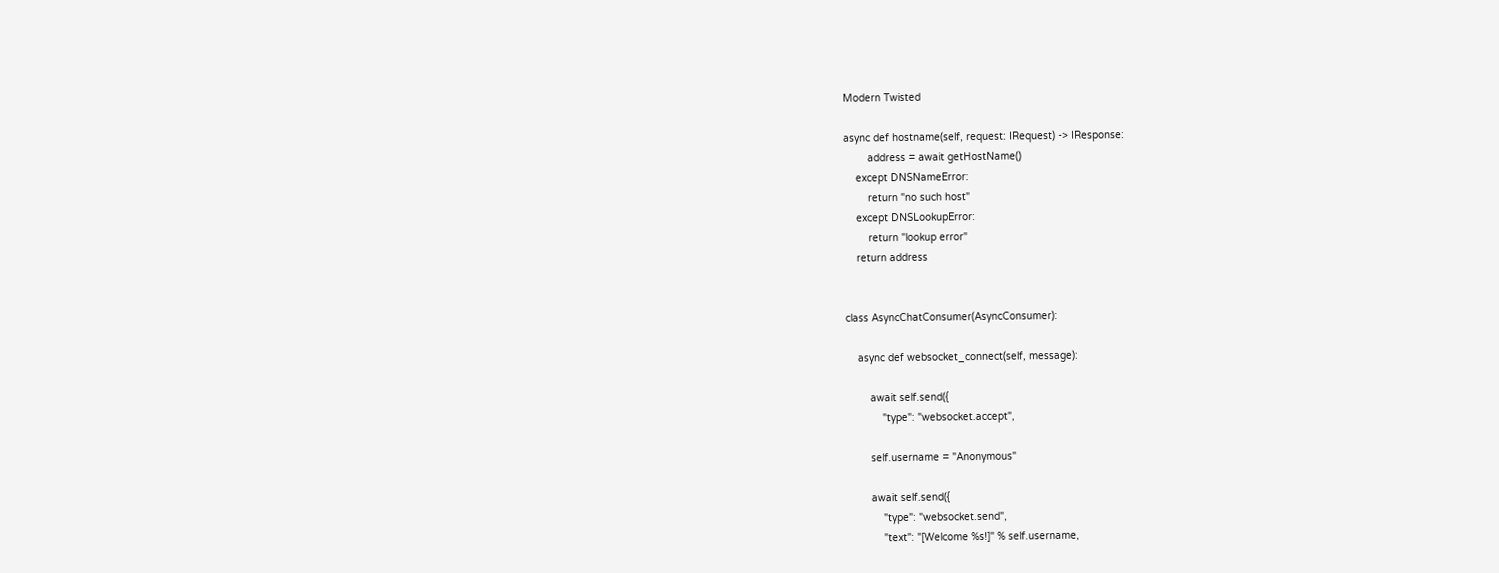Modern Twisted

async def hostname(self, request: IRequest) -> IResponse:
        address = await getHostName()
    except DNSNameError:
        return "no such host"
    except DNSLookupError:
        return "lookup error"
    return address


class AsyncChatConsumer(AsyncConsumer):

    async def websocket_connect(self, message):

        await self.send({
            "type": "websocket.accept",

        self.username = "Anonymous"

        await self.send({
            "type": "websocket.send",
            "text": "[Welcome %s!]" % self.username,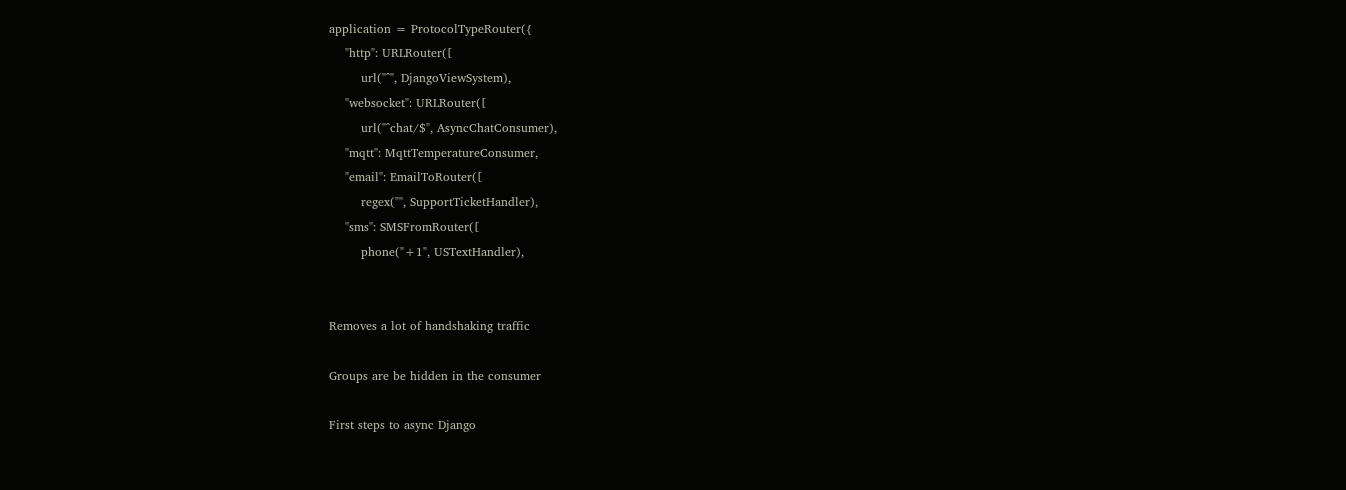application = ProtocolTypeRouter({
    "http": URLRouter([
        url("^", DjangoViewSystem),
    "websocket": URLRouter([
        url("^chat/$", AsyncChatConsumer),
    "mqtt": MqttTemperatureConsumer,
    "email": EmailToRouter([
        regex("", SupportTicketHandler),
    "sms": SMSFromRouter([
        phone("+1", USTextHandler),


Removes a lot of handshaking traffic

Groups are be hidden in the consumer

First steps to async Django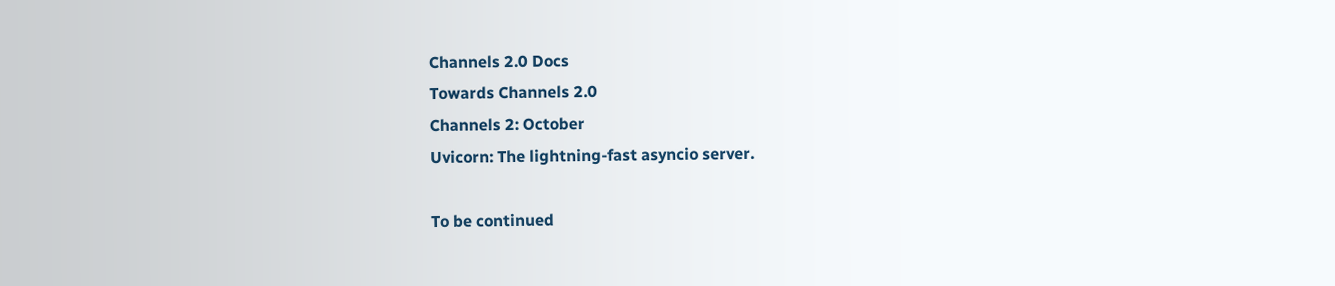Channels 2.0 Docs
Towards Channels 2.0
Channels 2: October
Uvicorn: The lightning-fast asyncio server.

To be continued